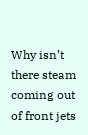Why isn’t there steam coming out of front jets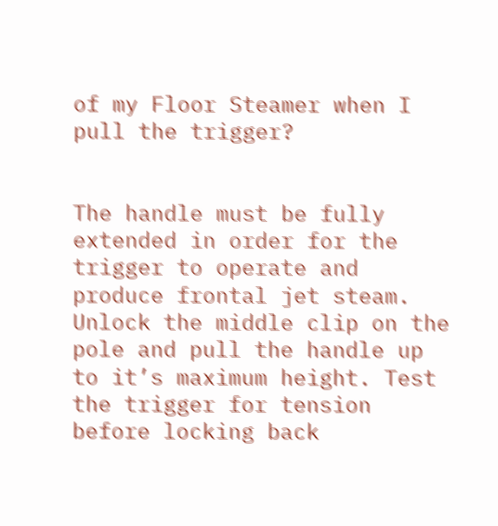of my Floor Steamer when I pull the trigger?


The handle must be fully extended in order for the trigger to operate and produce frontal jet steam. Unlock the middle clip on the pole and pull the handle up to it’s maximum height. Test the trigger for tension before locking back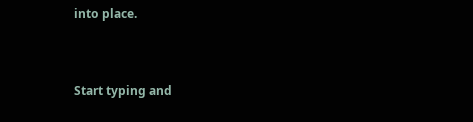into place.


Start typing and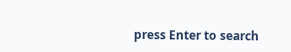press Enter to search